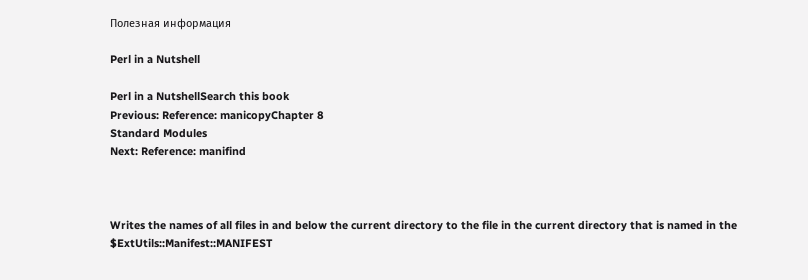Полезная информация

Perl in a Nutshell

Perl in a NutshellSearch this book
Previous: Reference: manicopyChapter 8
Standard Modules
Next: Reference: manifind



Writes the names of all files in and below the current directory to the file in the current directory that is named in the $ExtUtils::Manifest::MANIFEST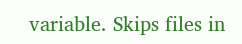variable. Skips files in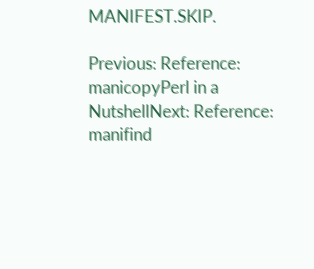MANIFEST.SKIP.

Previous: Reference: manicopyPerl in a NutshellNext: Reference: manifind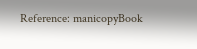Reference: manicopyBook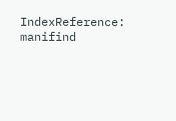IndexReference: manifind